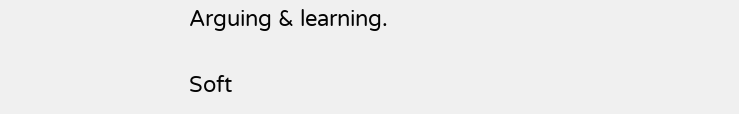Arguing & learning.

Soft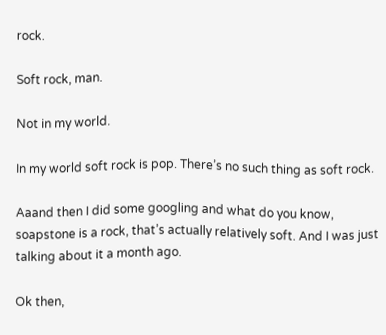rock.

Soft rock, man.

Not in my world.

In my world soft rock is pop. There’s no such thing as soft rock.

Aaand then I did some googling and what do you know, soapstone is a rock, that’s actually relatively soft. And I was just talking about it a month ago.

Ok then,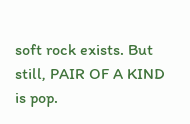soft rock exists. But still, PAIR OF A KIND is pop.